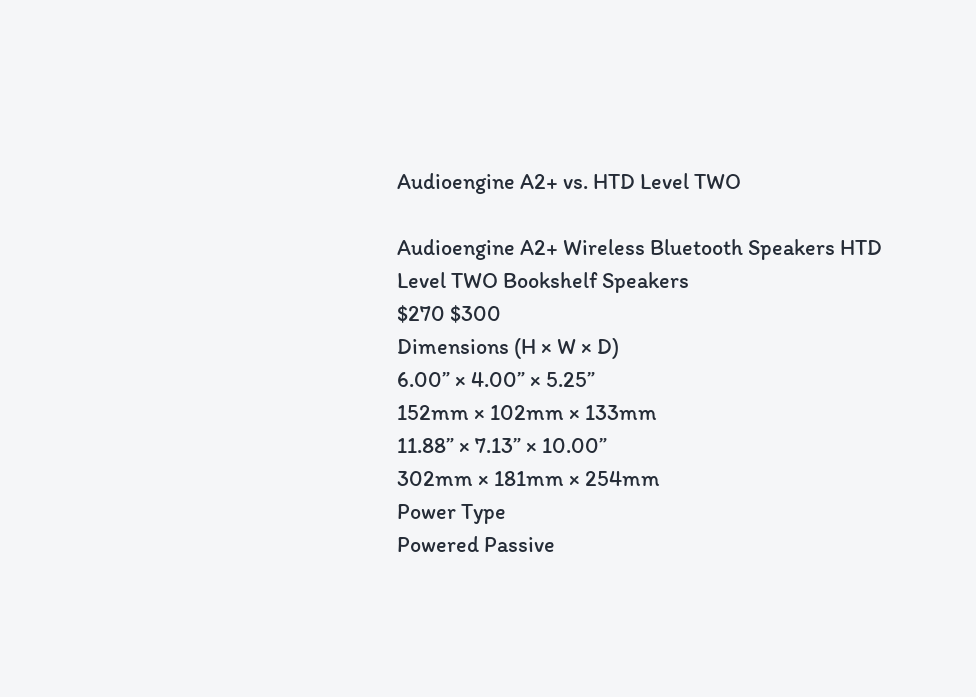Audioengine A2+ vs. HTD Level TWO

Audioengine A2+ Wireless Bluetooth Speakers HTD Level TWO Bookshelf Speakers
$270 $300
Dimensions (H × W × D)
6.00” × 4.00” × 5.25”
152mm × 102mm × 133mm
11.88” × 7.13” × 10.00”
302mm × 181mm × 254mm
Power Type
Powered Passive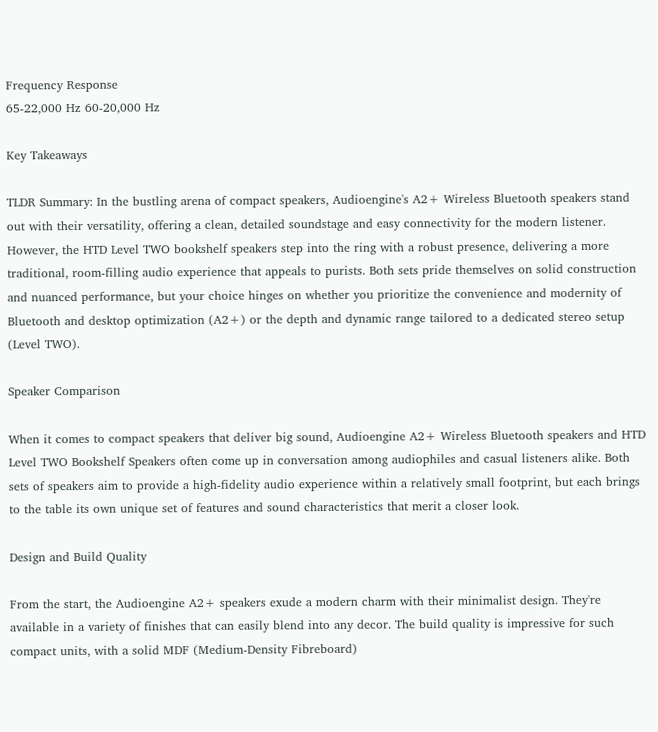Frequency Response
65-22,000 Hz 60-20,000 Hz

Key Takeaways

TLDR Summary: In the bustling arena of compact speakers, Audioengine's A2+ Wireless Bluetooth speakers stand out with their versatility, offering a clean, detailed soundstage and easy connectivity for the modern listener. However, the HTD Level TWO bookshelf speakers step into the ring with a robust presence, delivering a more traditional, room-filling audio experience that appeals to purists. Both sets pride themselves on solid construction and nuanced performance, but your choice hinges on whether you prioritize the convenience and modernity of Bluetooth and desktop optimization (A2+) or the depth and dynamic range tailored to a dedicated stereo setup (Level TWO).

Speaker Comparison

When it comes to compact speakers that deliver big sound, Audioengine A2+ Wireless Bluetooth speakers and HTD Level TWO Bookshelf Speakers often come up in conversation among audiophiles and casual listeners alike. Both sets of speakers aim to provide a high-fidelity audio experience within a relatively small footprint, but each brings to the table its own unique set of features and sound characteristics that merit a closer look.

Design and Build Quality

From the start, the Audioengine A2+ speakers exude a modern charm with their minimalist design. They're available in a variety of finishes that can easily blend into any decor. The build quality is impressive for such compact units, with a solid MDF (Medium-Density Fibreboard)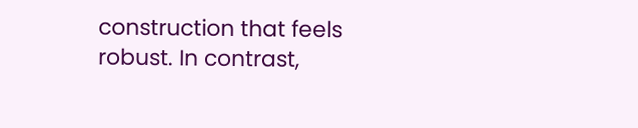construction that feels robust. In contrast,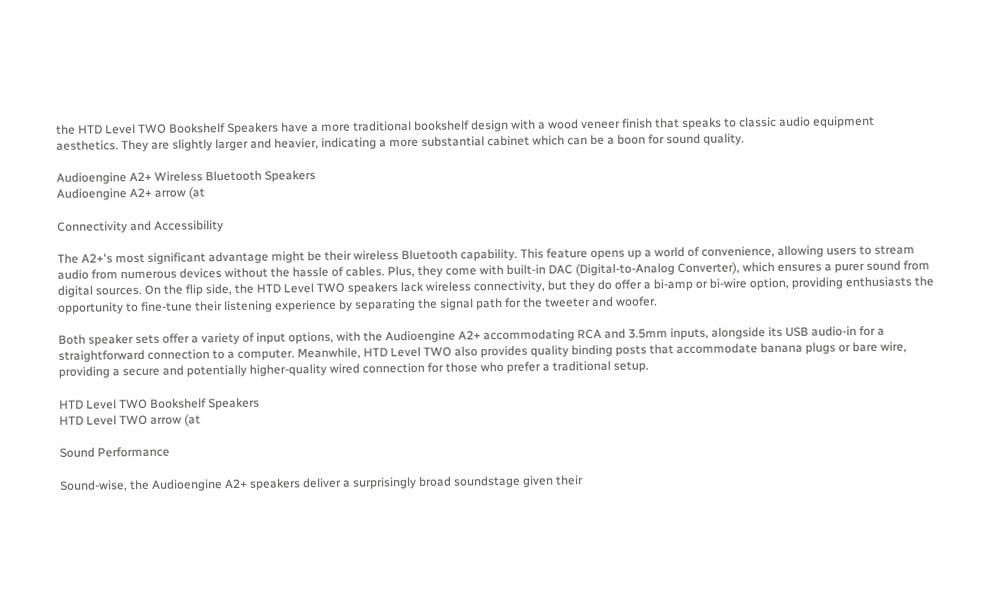the HTD Level TWO Bookshelf Speakers have a more traditional bookshelf design with a wood veneer finish that speaks to classic audio equipment aesthetics. They are slightly larger and heavier, indicating a more substantial cabinet which can be a boon for sound quality.

Audioengine A2+ Wireless Bluetooth Speakers
Audioengine A2+ arrow (at

Connectivity and Accessibility

The A2+'s most significant advantage might be their wireless Bluetooth capability. This feature opens up a world of convenience, allowing users to stream audio from numerous devices without the hassle of cables. Plus, they come with built-in DAC (Digital-to-Analog Converter), which ensures a purer sound from digital sources. On the flip side, the HTD Level TWO speakers lack wireless connectivity, but they do offer a bi-amp or bi-wire option, providing enthusiasts the opportunity to fine-tune their listening experience by separating the signal path for the tweeter and woofer.

Both speaker sets offer a variety of input options, with the Audioengine A2+ accommodating RCA and 3.5mm inputs, alongside its USB audio-in for a straightforward connection to a computer. Meanwhile, HTD Level TWO also provides quality binding posts that accommodate banana plugs or bare wire, providing a secure and potentially higher-quality wired connection for those who prefer a traditional setup.

HTD Level TWO Bookshelf Speakers
HTD Level TWO arrow (at

Sound Performance

Sound-wise, the Audioengine A2+ speakers deliver a surprisingly broad soundstage given their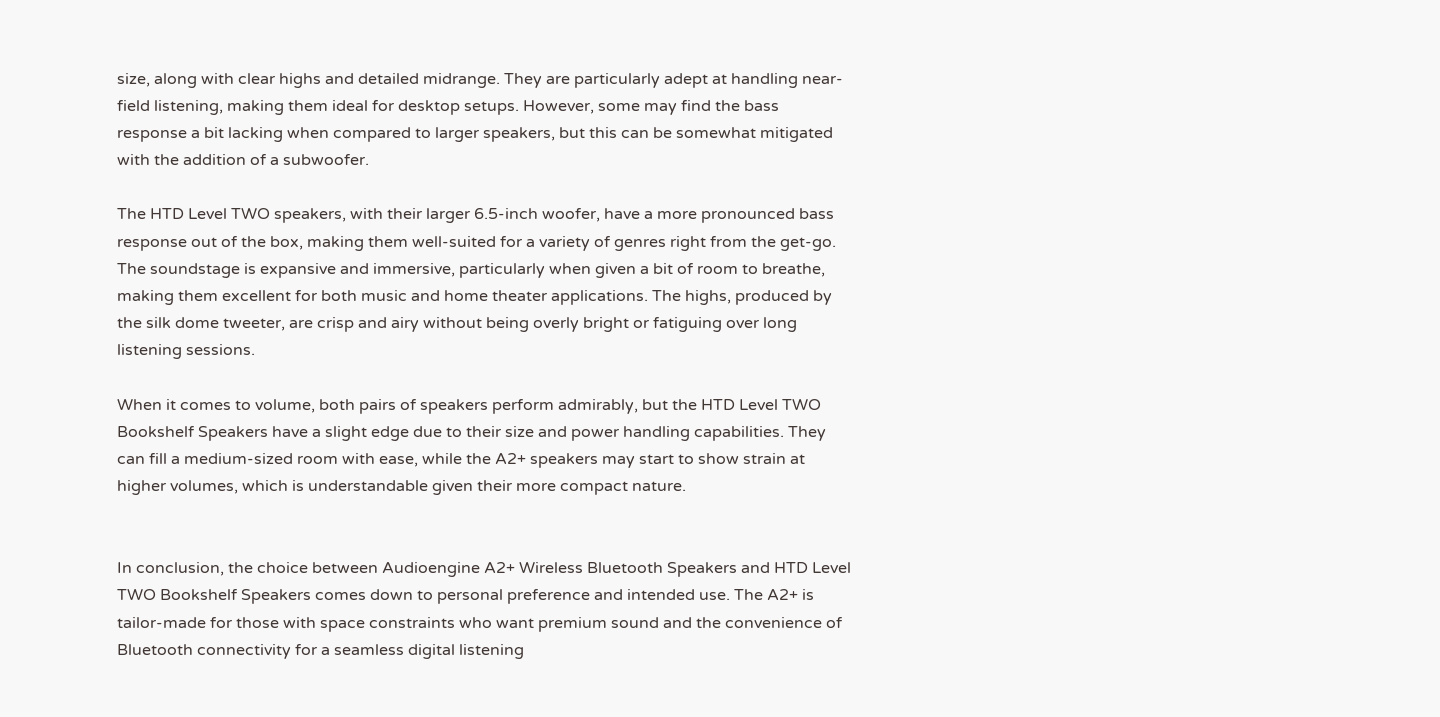size, along with clear highs and detailed midrange. They are particularly adept at handling near-field listening, making them ideal for desktop setups. However, some may find the bass response a bit lacking when compared to larger speakers, but this can be somewhat mitigated with the addition of a subwoofer.

The HTD Level TWO speakers, with their larger 6.5-inch woofer, have a more pronounced bass response out of the box, making them well-suited for a variety of genres right from the get-go. The soundstage is expansive and immersive, particularly when given a bit of room to breathe, making them excellent for both music and home theater applications. The highs, produced by the silk dome tweeter, are crisp and airy without being overly bright or fatiguing over long listening sessions.

When it comes to volume, both pairs of speakers perform admirably, but the HTD Level TWO Bookshelf Speakers have a slight edge due to their size and power handling capabilities. They can fill a medium-sized room with ease, while the A2+ speakers may start to show strain at higher volumes, which is understandable given their more compact nature.


In conclusion, the choice between Audioengine A2+ Wireless Bluetooth Speakers and HTD Level TWO Bookshelf Speakers comes down to personal preference and intended use. The A2+ is tailor-made for those with space constraints who want premium sound and the convenience of Bluetooth connectivity for a seamless digital listening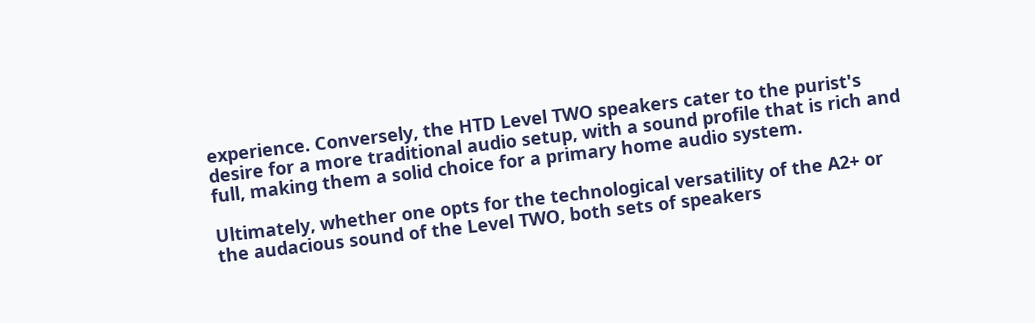experience. Conversely, the HTD Level TWO speakers cater to the purist's desire for a more traditional audio setup, with a sound profile that is rich and full, making them a solid choice for a primary home audio system.

Ultimately, whether one opts for the technological versatility of the A2+ or the audacious sound of the Level TWO, both sets of speakers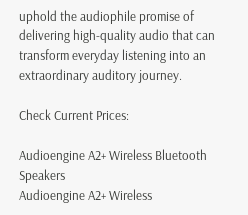uphold the audiophile promise of delivering high-quality audio that can transform everyday listening into an extraordinary auditory journey.

Check Current Prices:

Audioengine A2+ Wireless Bluetooth Speakers
Audioengine A2+ Wireless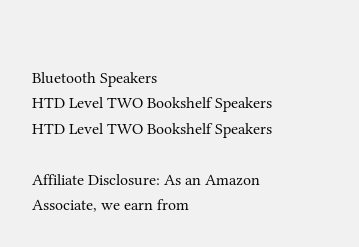Bluetooth Speakers
HTD Level TWO Bookshelf Speakers
HTD Level TWO Bookshelf Speakers

Affiliate Disclosure: As an Amazon Associate, we earn from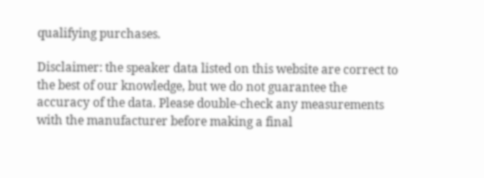qualifying purchases.

Disclaimer: the speaker data listed on this website are correct to the best of our knowledge, but we do not guarantee the accuracy of the data. Please double-check any measurements with the manufacturer before making a final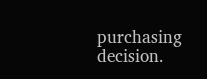purchasing decision.